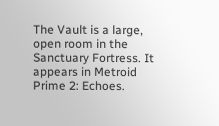The Vault is a large, open room in the Sanctuary Fortress. It appears in Metroid Prime 2: Echoes.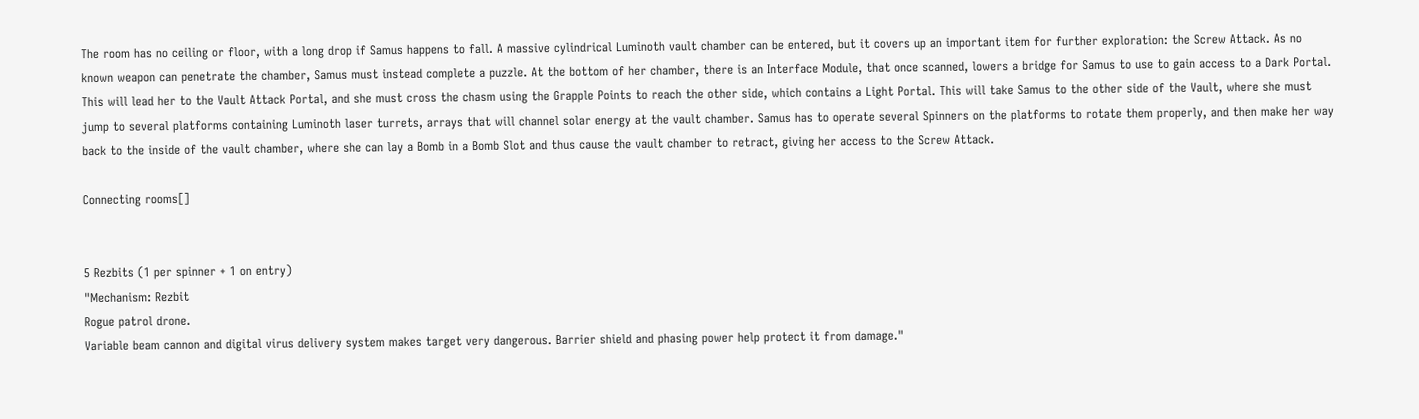The room has no ceiling or floor, with a long drop if Samus happens to fall. A massive cylindrical Luminoth vault chamber can be entered, but it covers up an important item for further exploration: the Screw Attack. As no known weapon can penetrate the chamber, Samus must instead complete a puzzle. At the bottom of her chamber, there is an Interface Module, that once scanned, lowers a bridge for Samus to use to gain access to a Dark Portal. This will lead her to the Vault Attack Portal, and she must cross the chasm using the Grapple Points to reach the other side, which contains a Light Portal. This will take Samus to the other side of the Vault, where she must jump to several platforms containing Luminoth laser turrets, arrays that will channel solar energy at the vault chamber. Samus has to operate several Spinners on the platforms to rotate them properly, and then make her way back to the inside of the vault chamber, where she can lay a Bomb in a Bomb Slot and thus cause the vault chamber to retract, giving her access to the Screw Attack.

Connecting rooms[]


5 Rezbits (1 per spinner + 1 on entry)
"Mechanism: Rezbit
Rogue patrol drone.
Variable beam cannon and digital virus delivery system makes target very dangerous. Barrier shield and phasing power help protect it from damage."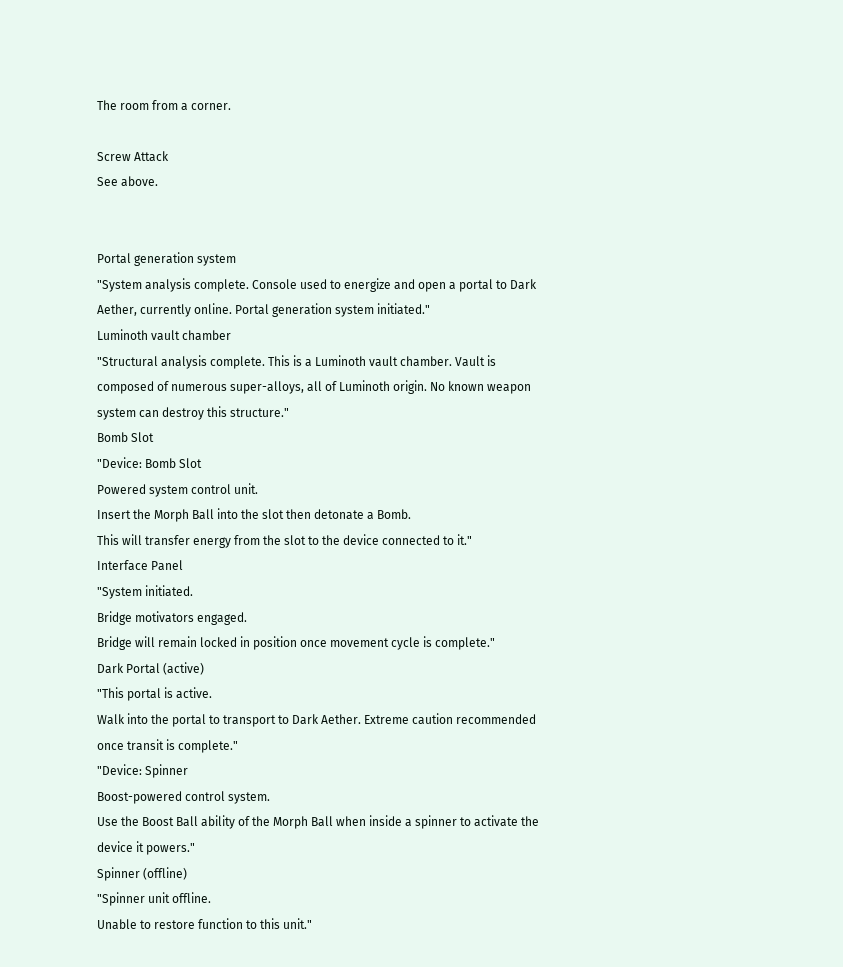The room from a corner.

Screw Attack
See above.


Portal generation system
"System analysis complete. Console used to energize and open a portal to Dark Aether, currently online. Portal generation system initiated."
Luminoth vault chamber
"Structural analysis complete. This is a Luminoth vault chamber. Vault is composed of numerous super-alloys, all of Luminoth origin. No known weapon system can destroy this structure."
Bomb Slot
"Device: Bomb Slot
Powered system control unit.
Insert the Morph Ball into the slot then detonate a Bomb.
This will transfer energy from the slot to the device connected to it."
Interface Panel
"System initiated.
Bridge motivators engaged.
Bridge will remain locked in position once movement cycle is complete."
Dark Portal (active)
"This portal is active.
Walk into the portal to transport to Dark Aether. Extreme caution recommended once transit is complete."
"Device: Spinner
Boost-powered control system.
Use the Boost Ball ability of the Morph Ball when inside a spinner to activate the device it powers."
Spinner (offline)
"Spinner unit offline.
Unable to restore function to this unit."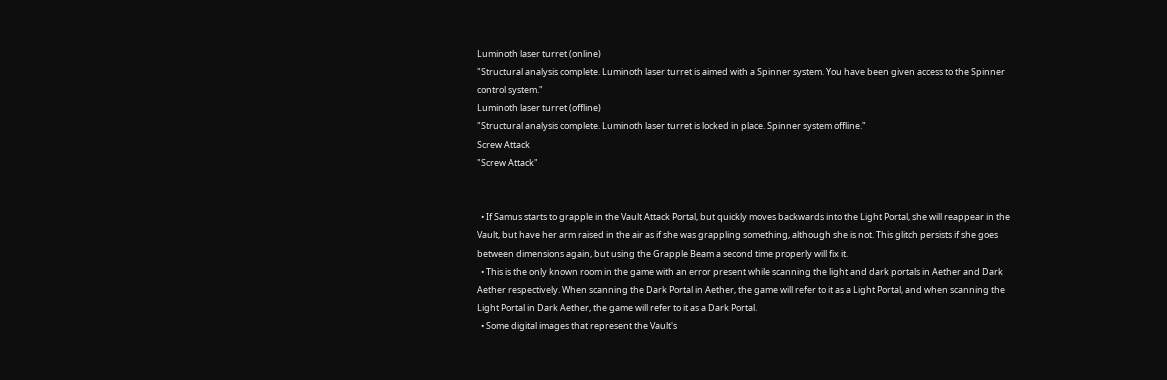Luminoth laser turret (online)
"Structural analysis complete. Luminoth laser turret is aimed with a Spinner system. You have been given access to the Spinner control system."
Luminoth laser turret (offline)
"Structural analysis complete. Luminoth laser turret is locked in place. Spinner system offline."
Screw Attack
"Screw Attack"


  • If Samus starts to grapple in the Vault Attack Portal, but quickly moves backwards into the Light Portal, she will reappear in the Vault, but have her arm raised in the air as if she was grappling something, although she is not. This glitch persists if she goes between dimensions again, but using the Grapple Beam a second time properly will fix it.
  • This is the only known room in the game with an error present while scanning the light and dark portals in Aether and Dark Aether respectively. When scanning the Dark Portal in Aether, the game will refer to it as a Light Portal, and when scanning the Light Portal in Dark Aether, the game will refer to it as a Dark Portal.
  • Some digital images that represent the Vault's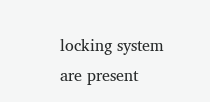locking system are present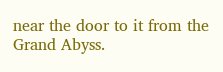near the door to it from the Grand Abyss.